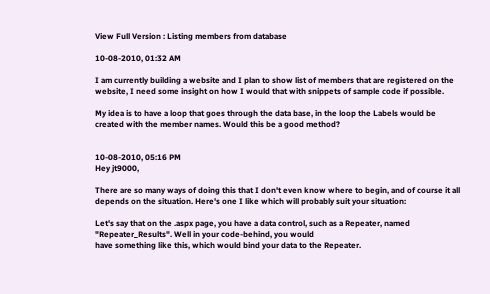View Full Version : Listing members from database

10-08-2010, 01:32 AM

I am currently building a website and I plan to show list of members that are registered on the website, I need some insight on how I would that with snippets of sample code if possible.

My idea is to have a loop that goes through the data base, in the loop the Labels would be created with the member names. Would this be a good method?


10-08-2010, 05:16 PM
Hey jt9000,

There are so many ways of doing this that I don't even know where to begin, and of course it all depends on the situation. Here's one I like which will probably suit your situation:

Let's say that on the .aspx page, you have a data control, such as a Repeater, named "Repeater_Results". Well in your code-behind, you would
have something like this, which would bind your data to the Repeater.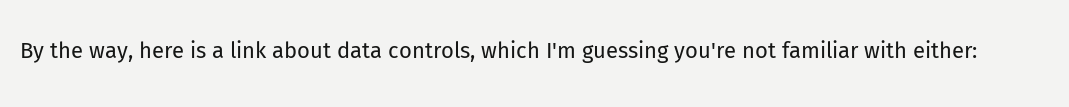By the way, here is a link about data controls, which I'm guessing you're not familiar with either: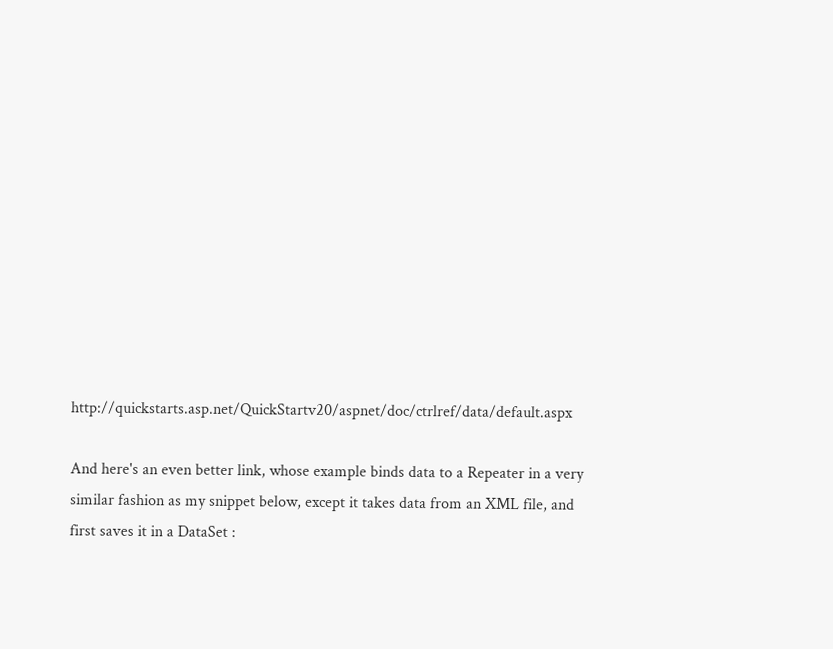http://quickstarts.asp.net/QuickStartv20/aspnet/doc/ctrlref/data/default.aspx

And here's an even better link, whose example binds data to a Repeater in a very similar fashion as my snippet below, except it takes data from an XML file, and first saves it in a DataSet :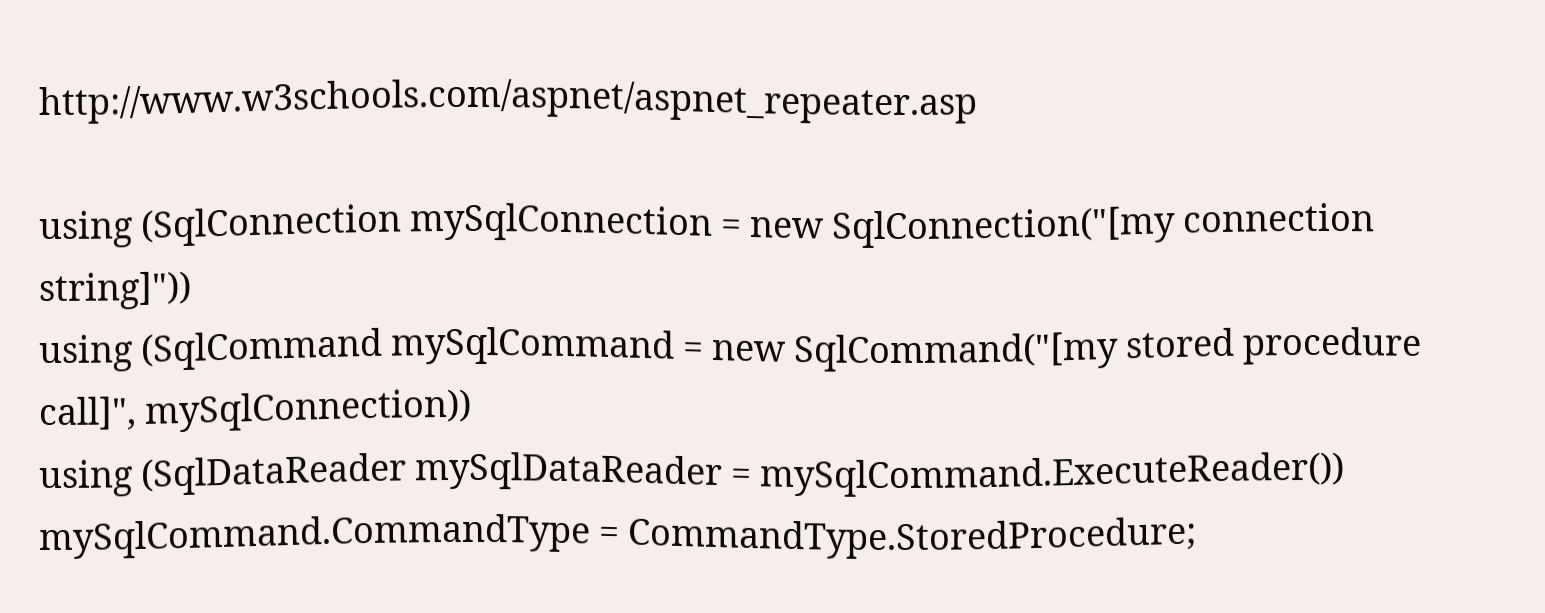http://www.w3schools.com/aspnet/aspnet_repeater.asp

using (SqlConnection mySqlConnection = new SqlConnection("[my connection string]"))
using (SqlCommand mySqlCommand = new SqlCommand("[my stored procedure call]", mySqlConnection))
using (SqlDataReader mySqlDataReader = mySqlCommand.ExecuteReader())
mySqlCommand.CommandType = CommandType.StoredProcedure;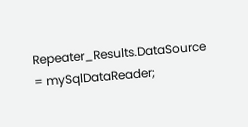Repeater_Results.DataSource = mySqlDataReader;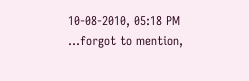10-08-2010, 05:18 PM
...forgot to mention,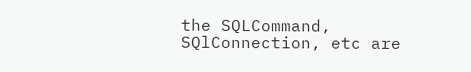the SQLCommand, SQlConnection, etc are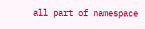all part of namespace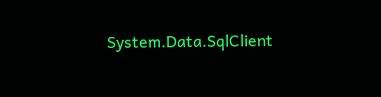System.Data.SqlClient